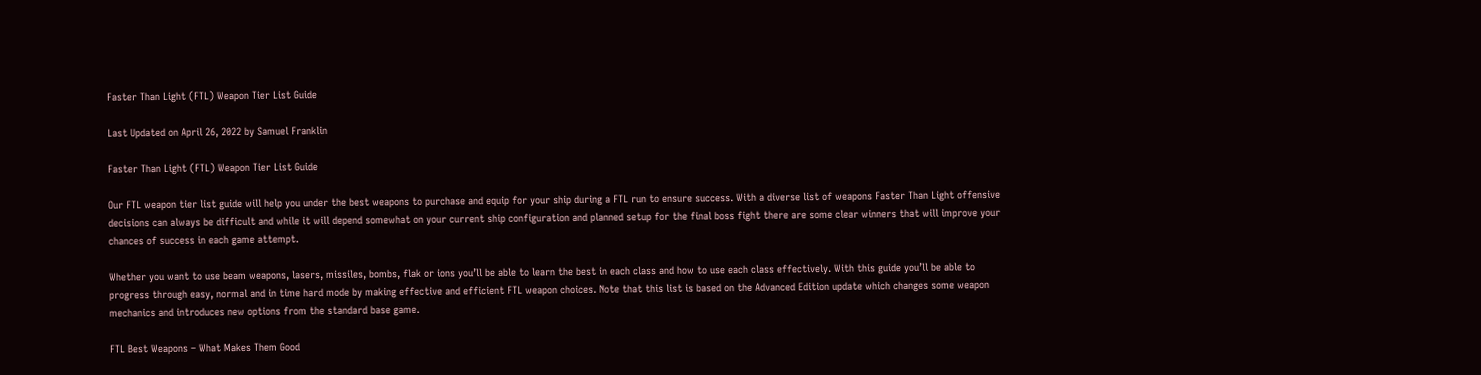Faster Than Light (FTL) Weapon Tier List Guide

Last Updated on April 26, 2022 by Samuel Franklin

Faster Than Light (FTL) Weapon Tier List Guide

Our FTL weapon tier list guide will help you under the best weapons to purchase and equip for your ship during a FTL run to ensure success. With a diverse list of weapons Faster Than Light offensive decisions can always be difficult and while it will depend somewhat on your current ship configuration and planned setup for the final boss fight there are some clear winners that will improve your chances of success in each game attempt.

Whether you want to use beam weapons, lasers, missiles, bombs, flak or ions you’ll be able to learn the best in each class and how to use each class effectively. With this guide you’ll be able to progress through easy, normal and in time hard mode by making effective and efficient FTL weapon choices. Note that this list is based on the Advanced Edition update which changes some weapon mechanics and introduces new options from the standard base game.

FTL Best Weapons – What Makes Them Good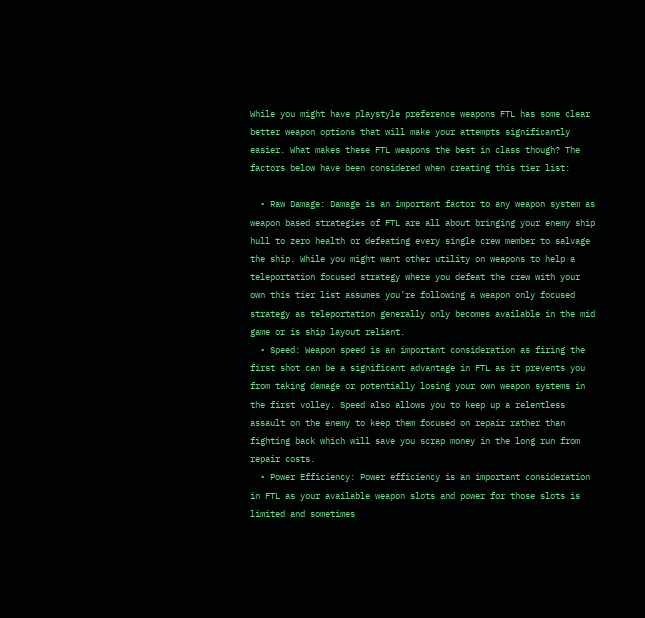While you might have playstyle preference weapons FTL has some clear better weapon options that will make your attempts significantly easier. What makes these FTL weapons the best in class though? The factors below have been considered when creating this tier list:

  • Raw Damage: Damage is an important factor to any weapon system as weapon based strategies of FTL are all about bringing your enemy ship hull to zero health or defeating every single crew member to salvage the ship. While you might want other utility on weapons to help a teleportation focused strategy where you defeat the crew with your own this tier list assumes you’re following a weapon only focused strategy as teleportation generally only becomes available in the mid game or is ship layout reliant.
  • Speed: Weapon speed is an important consideration as firing the first shot can be a significant advantage in FTL as it prevents you from taking damage or potentially losing your own weapon systems in the first volley. Speed also allows you to keep up a relentless assault on the enemy to keep them focused on repair rather than fighting back which will save you scrap money in the long run from repair costs.
  • Power Efficiency: Power efficiency is an important consideration in FTL as your available weapon slots and power for those slots is limited and sometimes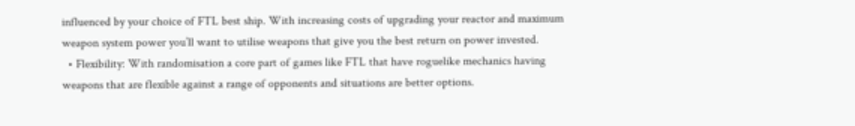influenced by your choice of FTL best ship. With increasing costs of upgrading your reactor and maximum weapon system power you’ll want to utilise weapons that give you the best return on power invested.
  • Flexibility: With randomisation a core part of games like FTL that have roguelike mechanics having weapons that are flexible against a range of opponents and situations are better options.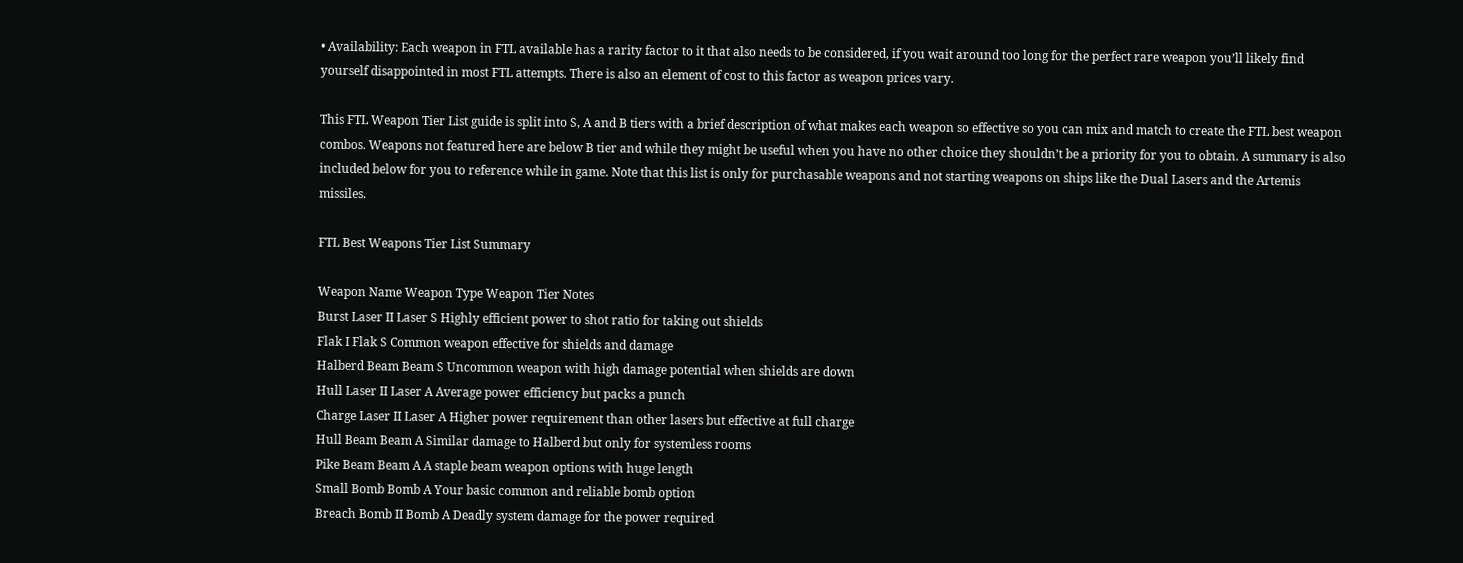• Availability: Each weapon in FTL available has a rarity factor to it that also needs to be considered, if you wait around too long for the perfect rare weapon you’ll likely find yourself disappointed in most FTL attempts. There is also an element of cost to this factor as weapon prices vary.

This FTL Weapon Tier List guide is split into S, A and B tiers with a brief description of what makes each weapon so effective so you can mix and match to create the FTL best weapon combos. Weapons not featured here are below B tier and while they might be useful when you have no other choice they shouldn’t be a priority for you to obtain. A summary is also included below for you to reference while in game. Note that this list is only for purchasable weapons and not starting weapons on ships like the Dual Lasers and the Artemis missiles.

FTL Best Weapons Tier List Summary

Weapon Name Weapon Type Weapon Tier Notes
Burst Laser II Laser S Highly efficient power to shot ratio for taking out shields
Flak I Flak S Common weapon effective for shields and damage
Halberd Beam Beam S Uncommon weapon with high damage potential when shields are down
Hull Laser II Laser A Average power efficiency but packs a punch
Charge Laser II Laser A Higher power requirement than other lasers but effective at full charge
Hull Beam Beam A Similar damage to Halberd but only for systemless rooms
Pike Beam Beam A A staple beam weapon options with huge length
Small Bomb Bomb A Your basic common and reliable bomb option
Breach Bomb II Bomb A Deadly system damage for the power required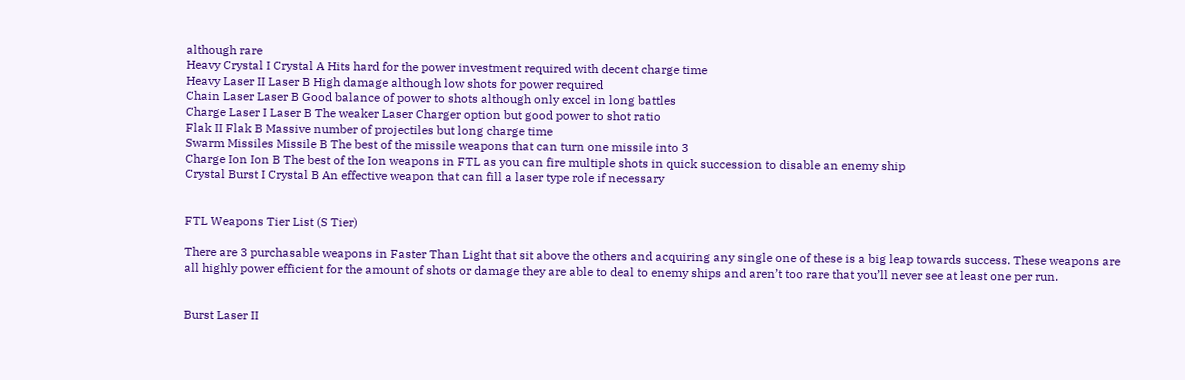although rare
Heavy Crystal I Crystal A Hits hard for the power investment required with decent charge time
Heavy Laser II Laser B High damage although low shots for power required
Chain Laser Laser B Good balance of power to shots although only excel in long battles
Charge Laser I Laser B The weaker Laser Charger option but good power to shot ratio
Flak II Flak B Massive number of projectiles but long charge time
Swarm Missiles Missile B The best of the missile weapons that can turn one missile into 3
Charge Ion Ion B The best of the Ion weapons in FTL as you can fire multiple shots in quick succession to disable an enemy ship
Crystal Burst I Crystal B An effective weapon that can fill a laser type role if necessary


FTL Weapons Tier List (S Tier)

There are 3 purchasable weapons in Faster Than Light that sit above the others and acquiring any single one of these is a big leap towards success. These weapons are all highly power efficient for the amount of shots or damage they are able to deal to enemy ships and aren’t too rare that you’ll never see at least one per run.


Burst Laser II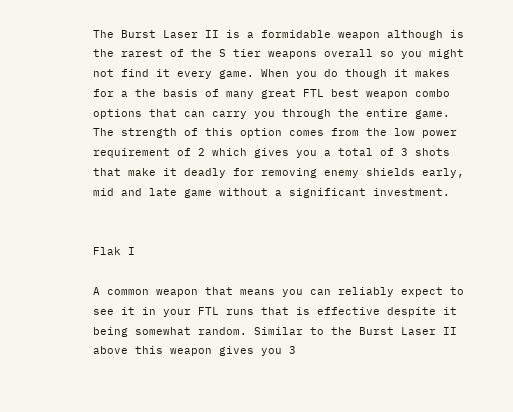The Burst Laser II is a formidable weapon although is the rarest of the S tier weapons overall so you might not find it every game. When you do though it makes for a the basis of many great FTL best weapon combo options that can carry you through the entire game. The strength of this option comes from the low power requirement of 2 which gives you a total of 3 shots that make it deadly for removing enemy shields early, mid and late game without a significant investment.


Flak I

A common weapon that means you can reliably expect to see it in your FTL runs that is effective despite it being somewhat random. Similar to the Burst Laser II above this weapon gives you 3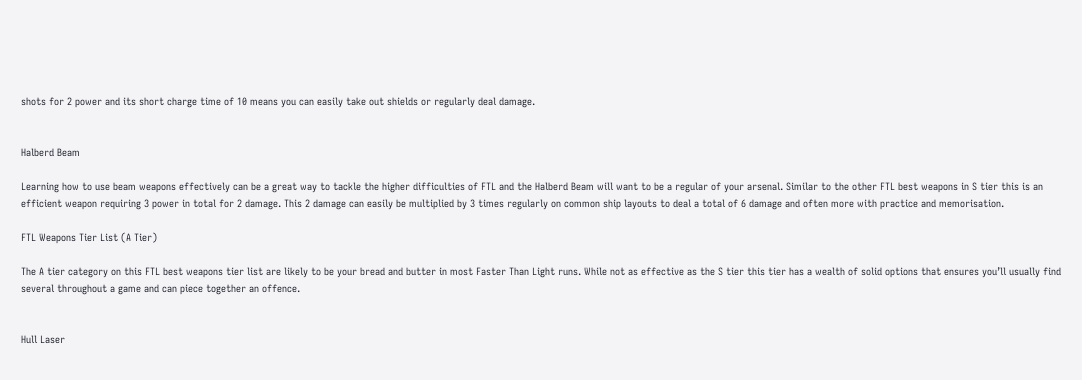shots for 2 power and its short charge time of 10 means you can easily take out shields or regularly deal damage.


Halberd Beam

Learning how to use beam weapons effectively can be a great way to tackle the higher difficulties of FTL and the Halberd Beam will want to be a regular of your arsenal. Similar to the other FTL best weapons in S tier this is an efficient weapon requiring 3 power in total for 2 damage. This 2 damage can easily be multiplied by 3 times regularly on common ship layouts to deal a total of 6 damage and often more with practice and memorisation.

FTL Weapons Tier List (A Tier)

The A tier category on this FTL best weapons tier list are likely to be your bread and butter in most Faster Than Light runs. While not as effective as the S tier this tier has a wealth of solid options that ensures you’ll usually find several throughout a game and can piece together an offence.


Hull Laser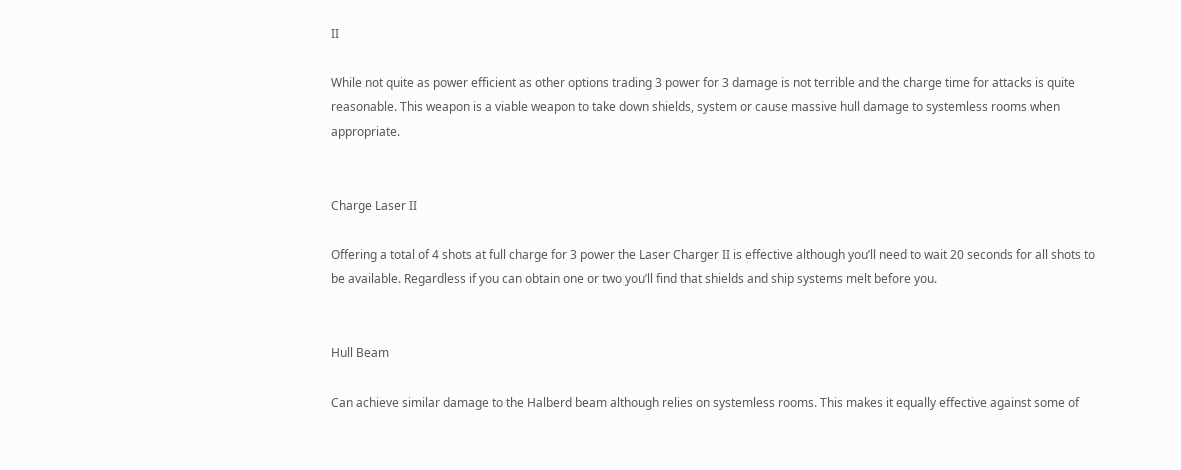II

While not quite as power efficient as other options trading 3 power for 3 damage is not terrible and the charge time for attacks is quite reasonable. This weapon is a viable weapon to take down shields, system or cause massive hull damage to systemless rooms when appropriate.


Charge Laser II

Offering a total of 4 shots at full charge for 3 power the Laser Charger II is effective although you’ll need to wait 20 seconds for all shots to be available. Regardless if you can obtain one or two you’ll find that shields and ship systems melt before you.


Hull Beam

Can achieve similar damage to the Halberd beam although relies on systemless rooms. This makes it equally effective against some of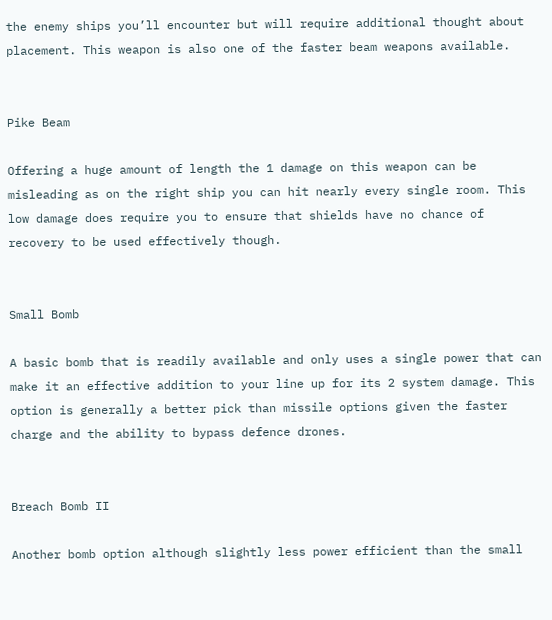the enemy ships you’ll encounter but will require additional thought about placement. This weapon is also one of the faster beam weapons available.


Pike Beam

Offering a huge amount of length the 1 damage on this weapon can be misleading as on the right ship you can hit nearly every single room. This low damage does require you to ensure that shields have no chance of recovery to be used effectively though.


Small Bomb

A basic bomb that is readily available and only uses a single power that can make it an effective addition to your line up for its 2 system damage. This option is generally a better pick than missile options given the faster charge and the ability to bypass defence drones.


Breach Bomb II

Another bomb option although slightly less power efficient than the small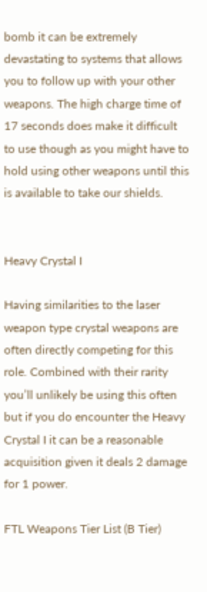bomb it can be extremely devastating to systems that allows you to follow up with your other weapons. The high charge time of 17 seconds does make it difficult to use though as you might have to hold using other weapons until this is available to take our shields.


Heavy Crystal I

Having similarities to the laser weapon type crystal weapons are often directly competing for this role. Combined with their rarity you’ll unlikely be using this often but if you do encounter the Heavy Crystal I it can be a reasonable acquisition given it deals 2 damage for 1 power.

FTL Weapons Tier List (B Tier)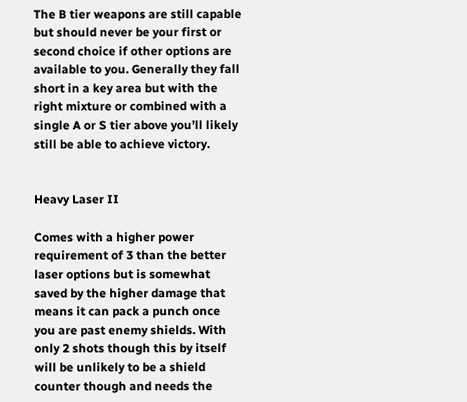The B tier weapons are still capable but should never be your first or second choice if other options are available to you. Generally they fall short in a key area but with the right mixture or combined with a single A or S tier above you’ll likely still be able to achieve victory.


Heavy Laser II

Comes with a higher power requirement of 3 than the better laser options but is somewhat saved by the higher damage that means it can pack a punch once you are past enemy shields. With only 2 shots though this by itself will be unlikely to be a shield counter though and needs the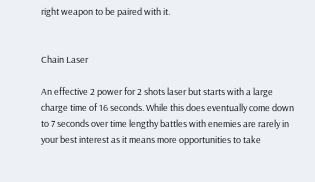right weapon to be paired with it.


Chain Laser

An effective 2 power for 2 shots laser but starts with a large charge time of 16 seconds. While this does eventually come down to 7 seconds over time lengthy battles with enemies are rarely in your best interest as it means more opportunities to take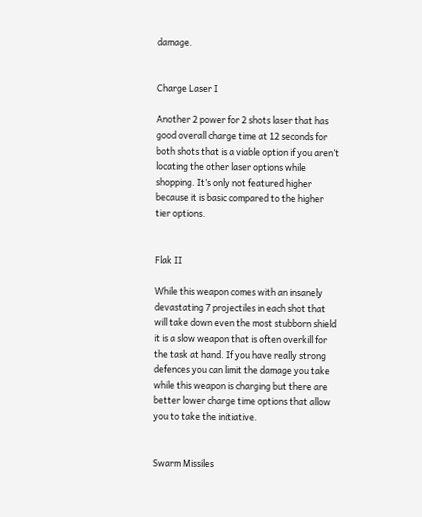damage.


Charge Laser I

Another 2 power for 2 shots laser that has good overall charge time at 12 seconds for both shots that is a viable option if you aren’t locating the other laser options while shopping. It’s only not featured higher because it is basic compared to the higher tier options.


Flak II

While this weapon comes with an insanely devastating 7 projectiles in each shot that will take down even the most stubborn shield it is a slow weapon that is often overkill for the task at hand. If you have really strong defences you can limit the damage you take while this weapon is charging but there are better lower charge time options that allow you to take the initiative.


Swarm Missiles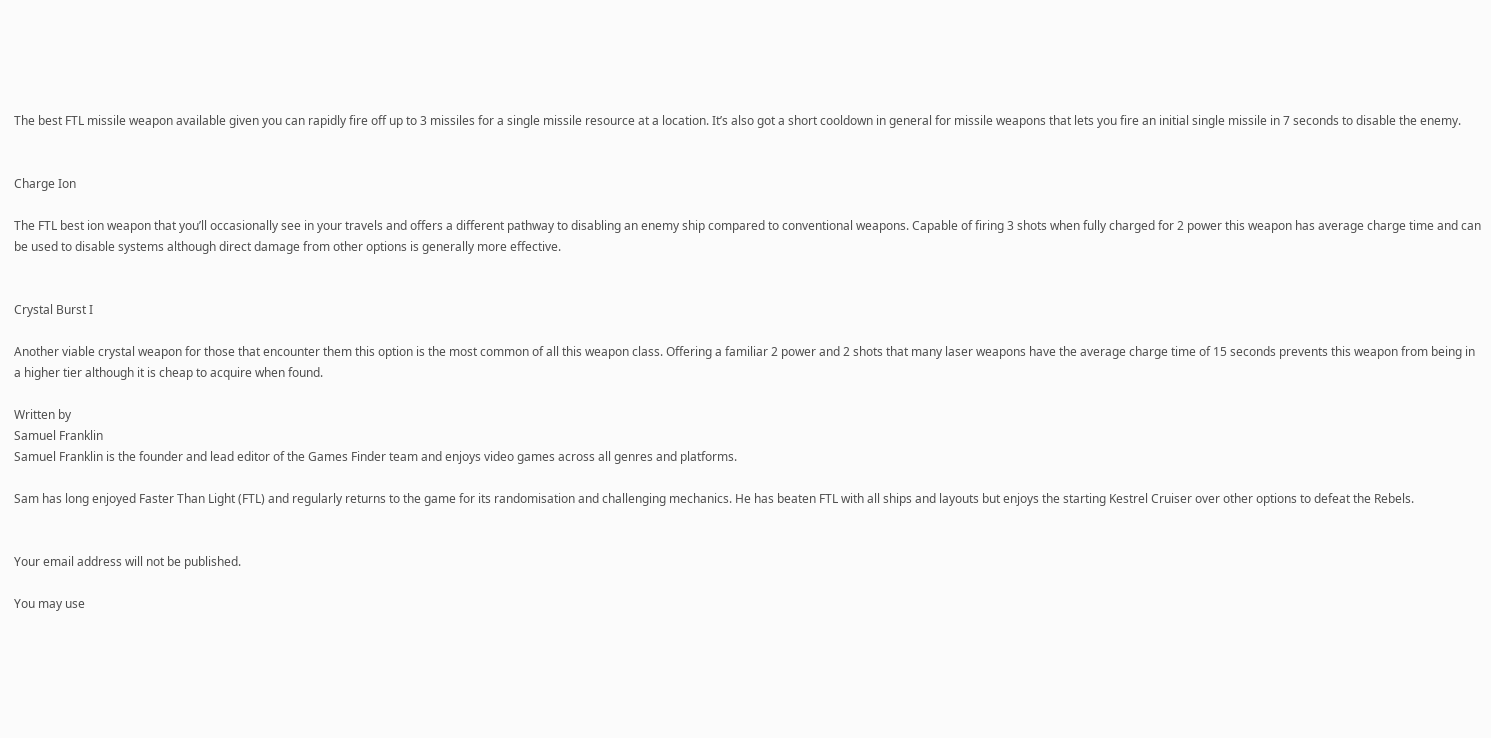The best FTL missile weapon available given you can rapidly fire off up to 3 missiles for a single missile resource at a location. It’s also got a short cooldown in general for missile weapons that lets you fire an initial single missile in 7 seconds to disable the enemy.


Charge Ion

The FTL best ion weapon that you’ll occasionally see in your travels and offers a different pathway to disabling an enemy ship compared to conventional weapons. Capable of firing 3 shots when fully charged for 2 power this weapon has average charge time and can be used to disable systems although direct damage from other options is generally more effective.


Crystal Burst I

Another viable crystal weapon for those that encounter them this option is the most common of all this weapon class. Offering a familiar 2 power and 2 shots that many laser weapons have the average charge time of 15 seconds prevents this weapon from being in a higher tier although it is cheap to acquire when found.

Written by
Samuel Franklin
Samuel Franklin is the founder and lead editor of the Games Finder team and enjoys video games across all genres and platforms.

Sam has long enjoyed Faster Than Light (FTL) and regularly returns to the game for its randomisation and challenging mechanics. He has beaten FTL with all ships and layouts but enjoys the starting Kestrel Cruiser over other options to defeat the Rebels.


Your email address will not be published.

You may use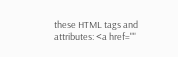these HTML tags and attributes: <a href=""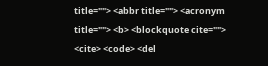title=""> <abbr title=""> <acronym title=""> <b> <blockquote cite=""> <cite> <code> <del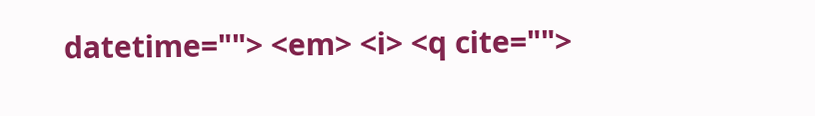datetime=""> <em> <i> <q cite="">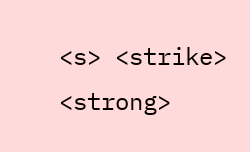<s> <strike> <strong>